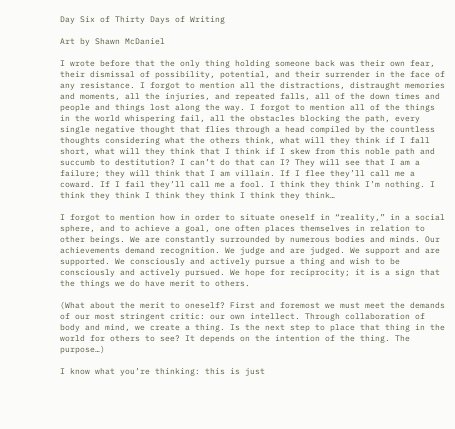Day Six of Thirty Days of Writing

Art by Shawn McDaniel

I wrote before that the only thing holding someone back was their own fear, their dismissal of possibility, potential, and their surrender in the face of any resistance. I forgot to mention all the distractions, distraught memories and moments, all the injuries, and repeated falls, all of the down times and people and things lost along the way. I forgot to mention all of the things in the world whispering fail, all the obstacles blocking the path, every single negative thought that flies through a head compiled by the countless thoughts considering what the others think, what will they think if I fall short, what will they think that I think if I skew from this noble path and succumb to destitution? I can’t do that can I? They will see that I am a failure; they will think that I am villain. If I flee they’ll call me a coward. If I fail they’ll call me a fool. I think they think I’m nothing. I think they think I think they think I think they think…

I forgot to mention how in order to situate oneself in “reality,” in a social sphere, and to achieve a goal, one often places themselves in relation to other beings. We are constantly surrounded by numerous bodies and minds. Our achievements demand recognition. We judge and are judged. We support and are supported. We consciously and actively pursue a thing and wish to be consciously and actively pursued. We hope for reciprocity; it is a sign that the things we do have merit to others.

(What about the merit to oneself? First and foremost we must meet the demands of our most stringent critic: our own intellect. Through collaboration of body and mind, we create a thing. Is the next step to place that thing in the world for others to see? It depends on the intention of the thing. The purpose…)

I know what you’re thinking: this is just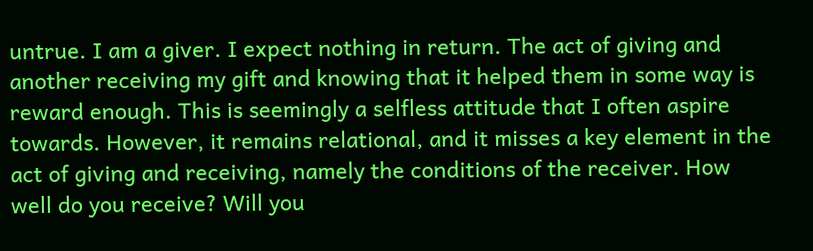untrue. I am a giver. I expect nothing in return. The act of giving and another receiving my gift and knowing that it helped them in some way is reward enough. This is seemingly a selfless attitude that I often aspire towards. However, it remains relational, and it misses a key element in the act of giving and receiving, namely the conditions of the receiver. How well do you receive? Will you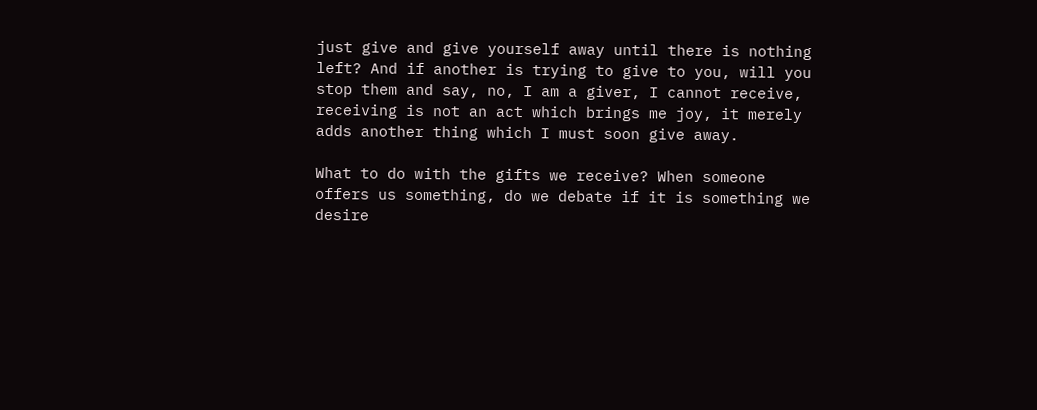just give and give yourself away until there is nothing left? And if another is trying to give to you, will you stop them and say, no, I am a giver, I cannot receive, receiving is not an act which brings me joy, it merely adds another thing which I must soon give away.

What to do with the gifts we receive? When someone offers us something, do we debate if it is something we desire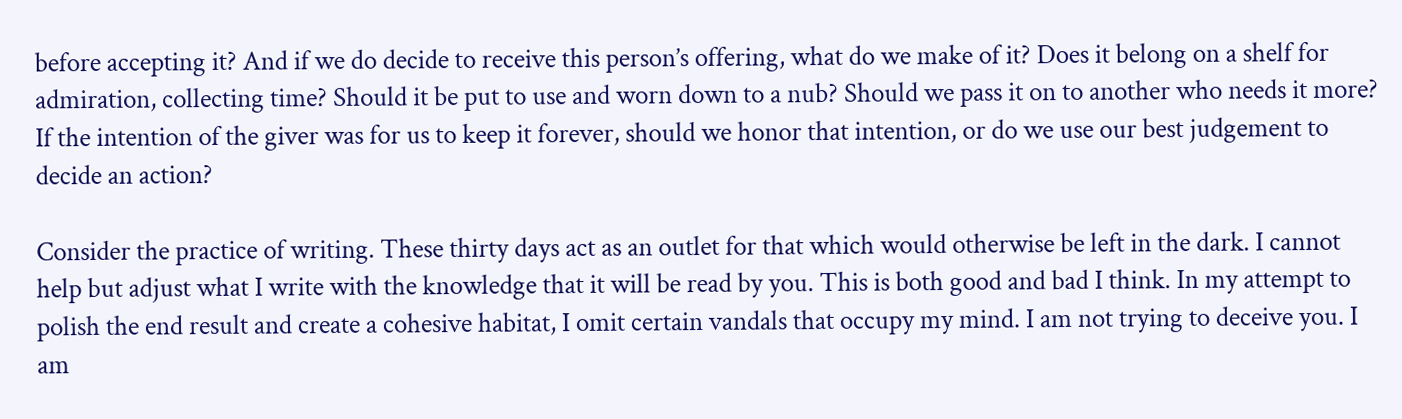before accepting it? And if we do decide to receive this person’s offering, what do we make of it? Does it belong on a shelf for admiration, collecting time? Should it be put to use and worn down to a nub? Should we pass it on to another who needs it more? If the intention of the giver was for us to keep it forever, should we honor that intention, or do we use our best judgement to decide an action?

Consider the practice of writing. These thirty days act as an outlet for that which would otherwise be left in the dark. I cannot help but adjust what I write with the knowledge that it will be read by you. This is both good and bad I think. In my attempt to polish the end result and create a cohesive habitat, I omit certain vandals that occupy my mind. I am not trying to deceive you. I am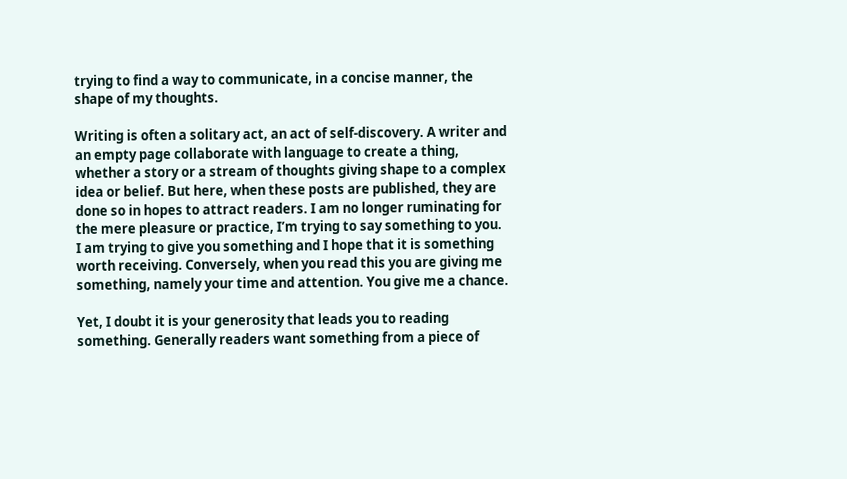trying to find a way to communicate, in a concise manner, the shape of my thoughts.

Writing is often a solitary act, an act of self-discovery. A writer and an empty page collaborate with language to create a thing, whether a story or a stream of thoughts giving shape to a complex idea or belief. But here, when these posts are published, they are done so in hopes to attract readers. I am no longer ruminating for the mere pleasure or practice, I’m trying to say something to you. I am trying to give you something and I hope that it is something worth receiving. Conversely, when you read this you are giving me something, namely your time and attention. You give me a chance.

Yet, I doubt it is your generosity that leads you to reading something. Generally readers want something from a piece of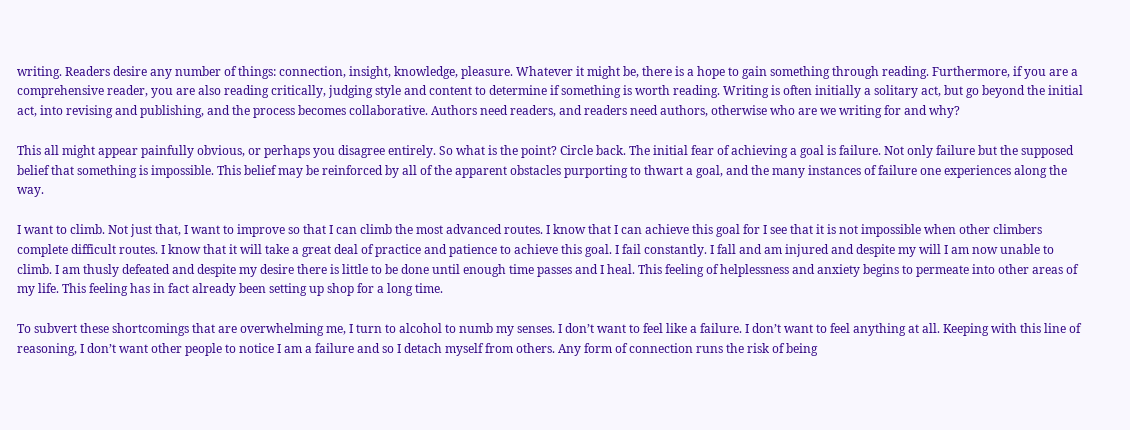writing. Readers desire any number of things: connection, insight, knowledge, pleasure. Whatever it might be, there is a hope to gain something through reading. Furthermore, if you are a comprehensive reader, you are also reading critically, judging style and content to determine if something is worth reading. Writing is often initially a solitary act, but go beyond the initial act, into revising and publishing, and the process becomes collaborative. Authors need readers, and readers need authors, otherwise who are we writing for and why?

This all might appear painfully obvious, or perhaps you disagree entirely. So what is the point? Circle back. The initial fear of achieving a goal is failure. Not only failure but the supposed belief that something is impossible. This belief may be reinforced by all of the apparent obstacles purporting to thwart a goal, and the many instances of failure one experiences along the way.

I want to climb. Not just that, I want to improve so that I can climb the most advanced routes. I know that I can achieve this goal for I see that it is not impossible when other climbers complete difficult routes. I know that it will take a great deal of practice and patience to achieve this goal. I fail constantly. I fall and am injured and despite my will I am now unable to climb. I am thusly defeated and despite my desire there is little to be done until enough time passes and I heal. This feeling of helplessness and anxiety begins to permeate into other areas of my life. This feeling has in fact already been setting up shop for a long time.

To subvert these shortcomings that are overwhelming me, I turn to alcohol to numb my senses. I don’t want to feel like a failure. I don’t want to feel anything at all. Keeping with this line of reasoning, I don’t want other people to notice I am a failure and so I detach myself from others. Any form of connection runs the risk of being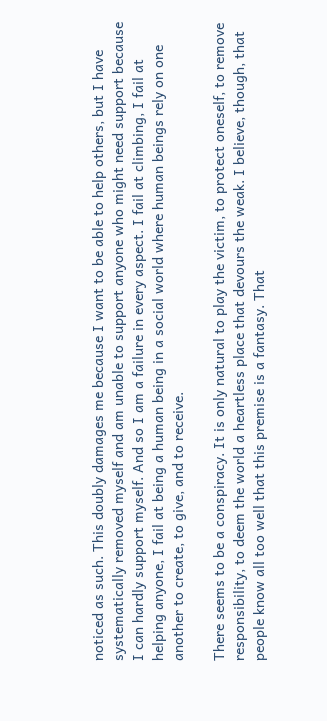noticed as such. This doubly damages me because I want to be able to help others, but I have systematically removed myself and am unable to support anyone who might need support because I can hardly support myself. And so I am a failure in every aspect. I fail at climbing, I fail at helping anyone, I fail at being a human being in a social world where human beings rely on one another to create, to give, and to receive.

There seems to be a conspiracy. It is only natural to play the victim, to protect oneself, to remove responsibility, to deem the world a heartless place that devours the weak. I believe, though, that people know all too well that this premise is a fantasy. That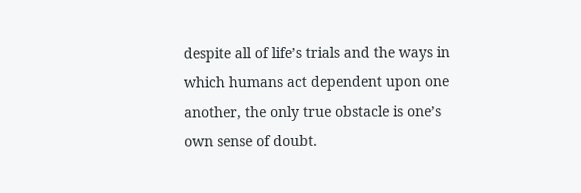despite all of life’s trials and the ways in which humans act dependent upon one another, the only true obstacle is one’s own sense of doubt.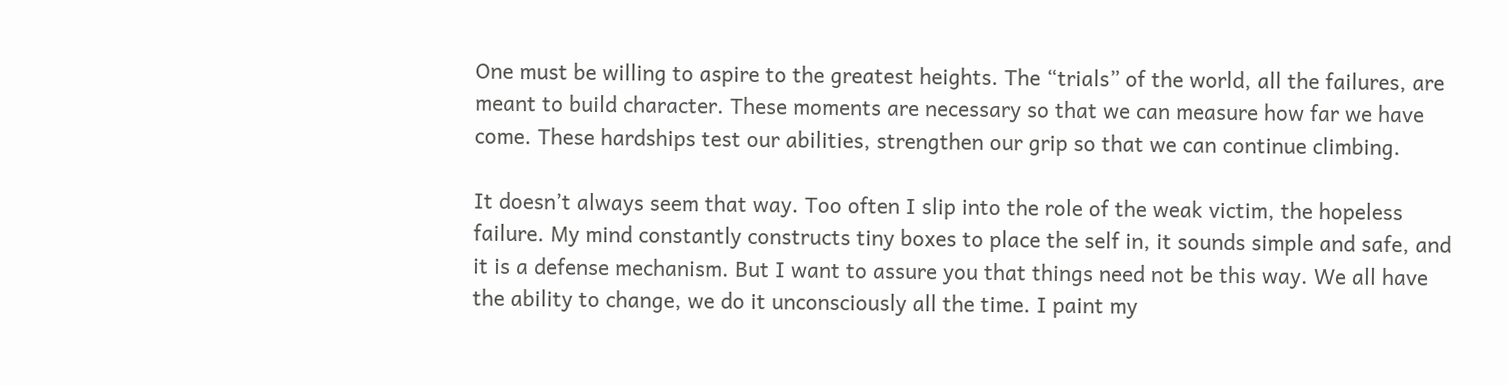One must be willing to aspire to the greatest heights. The “trials” of the world, all the failures, are meant to build character. These moments are necessary so that we can measure how far we have come. These hardships test our abilities, strengthen our grip so that we can continue climbing.

It doesn’t always seem that way. Too often I slip into the role of the weak victim, the hopeless failure. My mind constantly constructs tiny boxes to place the self in, it sounds simple and safe, and it is a defense mechanism. But I want to assure you that things need not be this way. We all have the ability to change, we do it unconsciously all the time. I paint my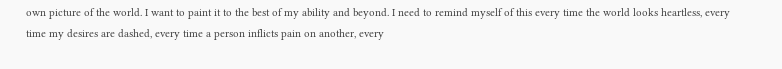own picture of the world. I want to paint it to the best of my ability and beyond. I need to remind myself of this every time the world looks heartless, every time my desires are dashed, every time a person inflicts pain on another, every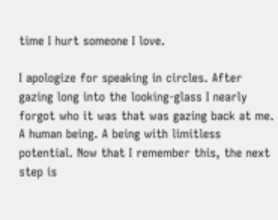time I hurt someone I love.

I apologize for speaking in circles. After gazing long into the looking-glass I nearly forgot who it was that was gazing back at me. A human being. A being with limitless potential. Now that I remember this, the next step is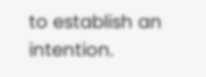to establish an intention.